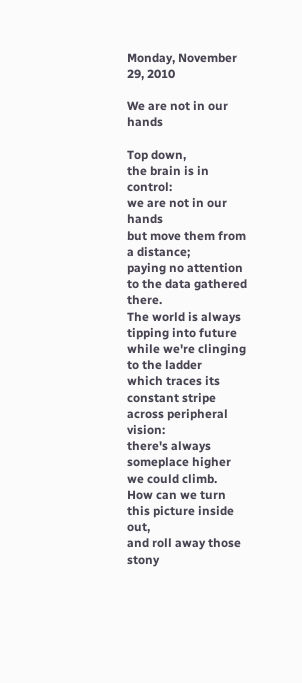Monday, November 29, 2010

We are not in our hands

Top down,
the brain is in control:
we are not in our hands
but move them from a distance;
paying no attention
to the data gathered there.
The world is always tipping into future
while we're clinging to the ladder
which traces its constant stripe
across peripheral vision:
there's always someplace higher we could climb.
How can we turn this picture inside out,
and roll away those stony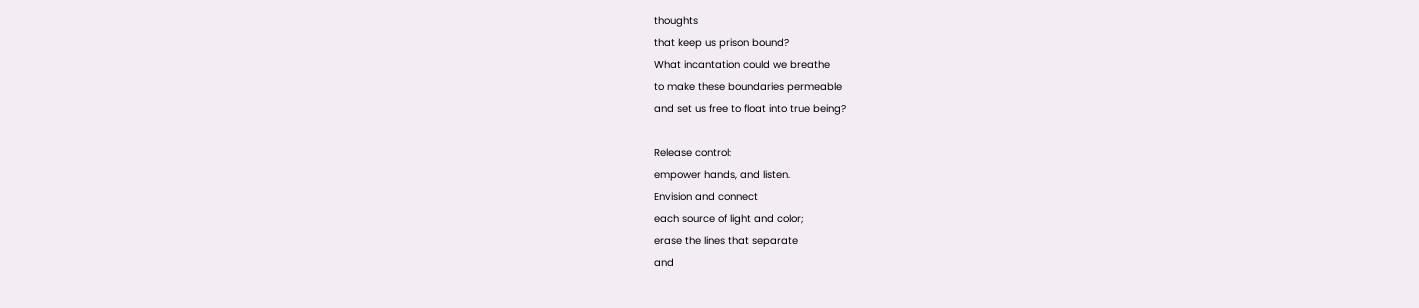thoughts
that keep us prison bound?
What incantation could we breathe
to make these boundaries permeable
and set us free to float into true being?

Release control:
empower hands, and listen.
Envision and connect
each source of light and color;
erase the lines that separate
and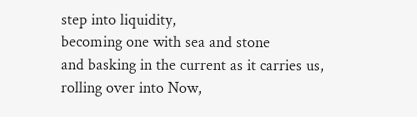step into liquidity,
becoming one with sea and stone
and basking in the current as it carries us,
rolling over into Now,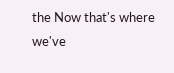the Now that's where we've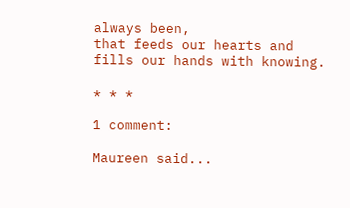always been,
that feeds our hearts and
fills our hands with knowing.

* * *

1 comment:

Maureen said...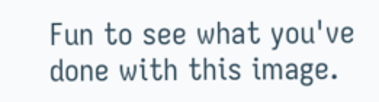Fun to see what you've done with this image.